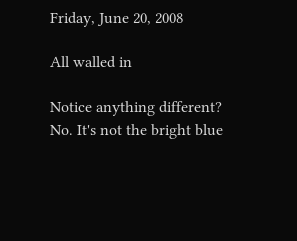Friday, June 20, 2008

All walled in

Notice anything different? No. It's not the bright blue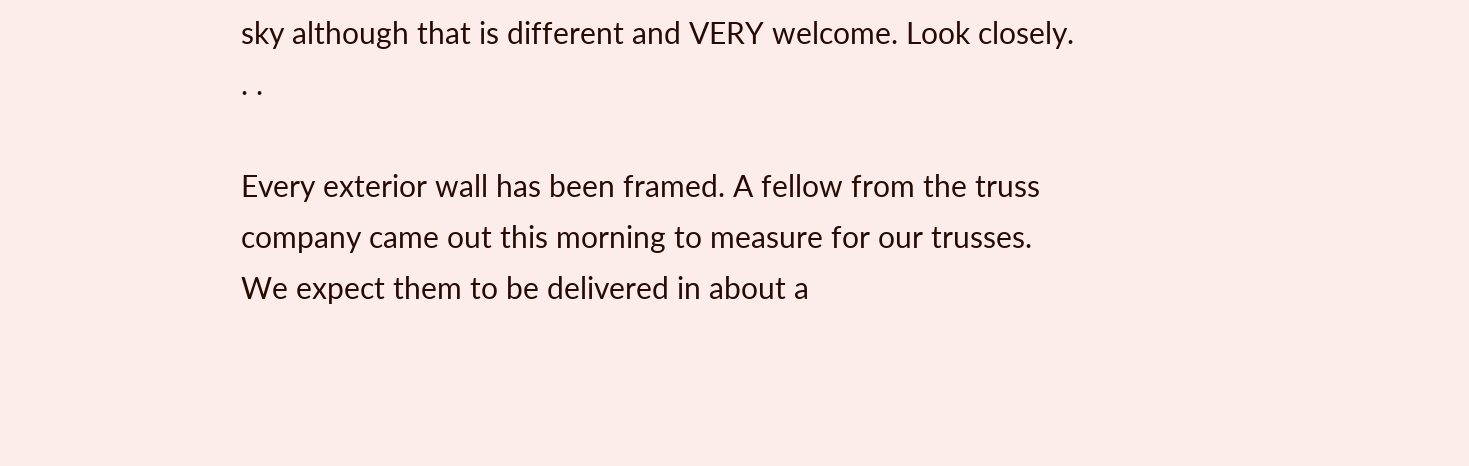sky although that is different and VERY welcome. Look closely. . .

Every exterior wall has been framed. A fellow from the truss company came out this morning to measure for our trusses. We expect them to be delivered in about a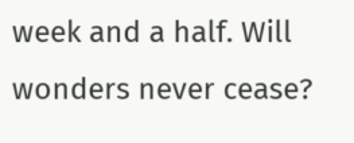week and a half. Will wonders never cease?